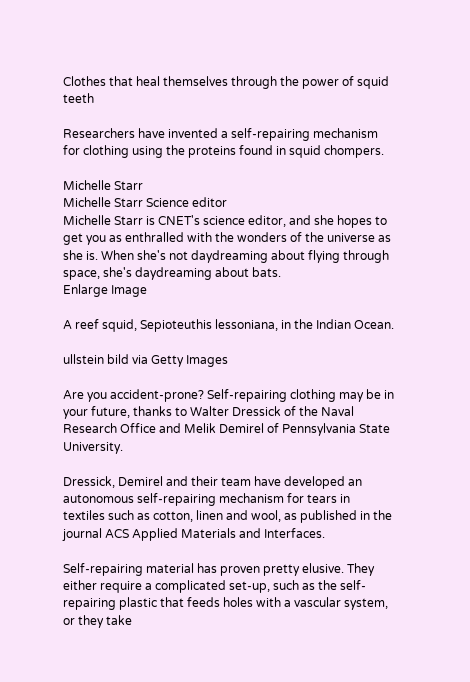Clothes that heal themselves through the power of squid teeth

Researchers have invented a self-repairing mechanism for clothing using the proteins found in squid chompers.

Michelle Starr
Michelle Starr Science editor
Michelle Starr is CNET's science editor, and she hopes to get you as enthralled with the wonders of the universe as she is. When she's not daydreaming about flying through space, she's daydreaming about bats.
Enlarge Image

A reef squid, Sepioteuthis lessoniana, in the Indian Ocean.

ullstein bild via Getty Images

Are you accident-prone? Self-repairing clothing may be in your future, thanks to Walter Dressick of the Naval Research Office and Melik Demirel of Pennsylvania State University.

Dressick, Demirel and their team have developed an autonomous self-repairing mechanism for tears in textiles such as cotton, linen and wool, as published in the journal ACS Applied Materials and Interfaces.

Self-repairing material has proven pretty elusive. They either require a complicated set-up, such as the self-repairing plastic that feeds holes with a vascular system, or they take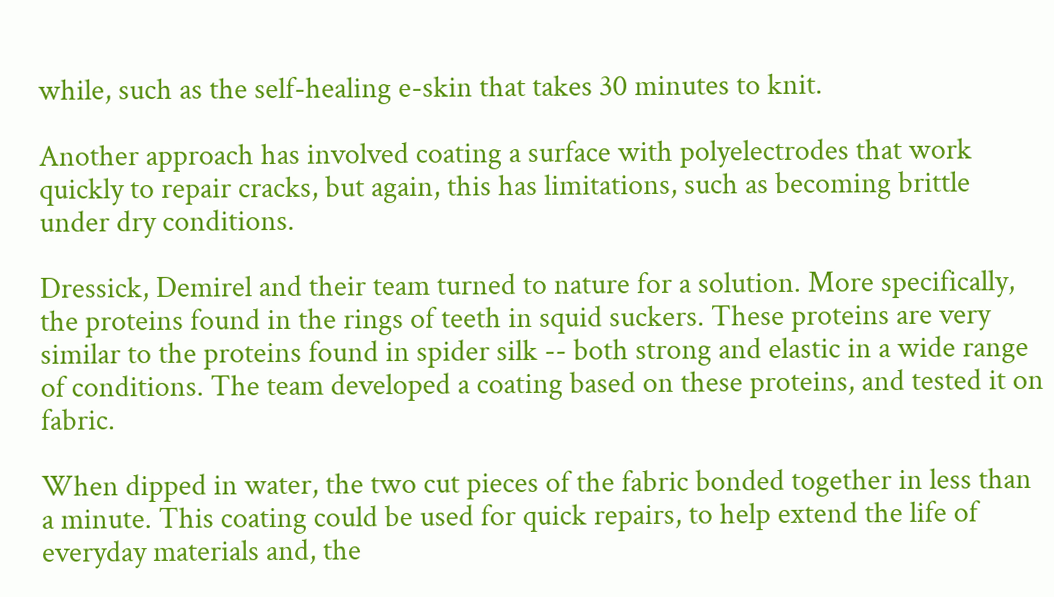while, such as the self-healing e-skin that takes 30 minutes to knit.

Another approach has involved coating a surface with polyelectrodes that work quickly to repair cracks, but again, this has limitations, such as becoming brittle under dry conditions.

Dressick, Demirel and their team turned to nature for a solution. More specifically, the proteins found in the rings of teeth in squid suckers. These proteins are very similar to the proteins found in spider silk -- both strong and elastic in a wide range of conditions. The team developed a coating based on these proteins, and tested it on fabric.

When dipped in water, the two cut pieces of the fabric bonded together in less than a minute. This coating could be used for quick repairs, to help extend the life of everyday materials and, the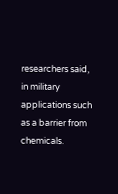researchers said, in military applications such as a barrier from chemicals.